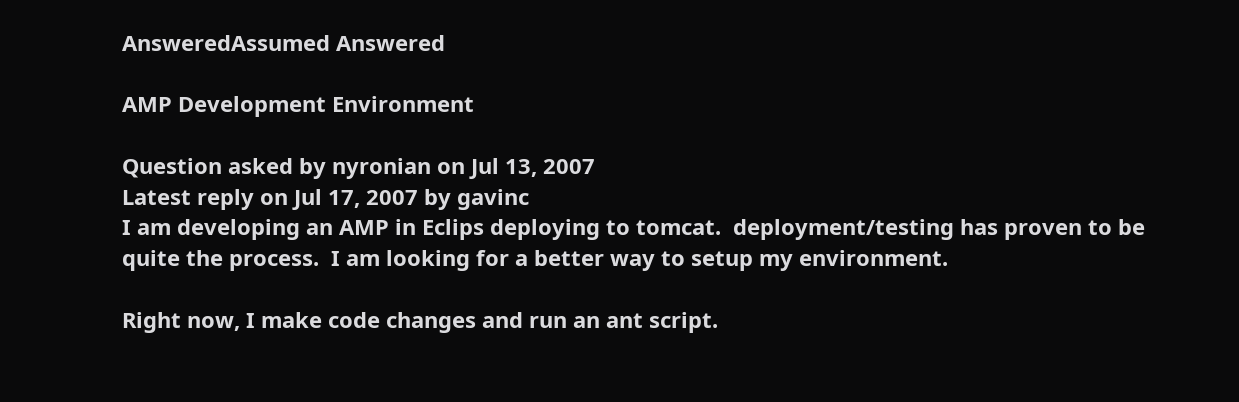AnsweredAssumed Answered

AMP Development Environment

Question asked by nyronian on Jul 13, 2007
Latest reply on Jul 17, 2007 by gavinc
I am developing an AMP in Eclips deploying to tomcat.  deployment/testing has proven to be quite the process.  I am looking for a better way to setup my environment.

Right now, I make code changes and run an ant script.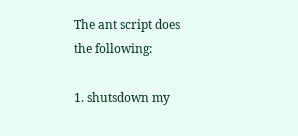The ant script does the following:

1. shutsdown my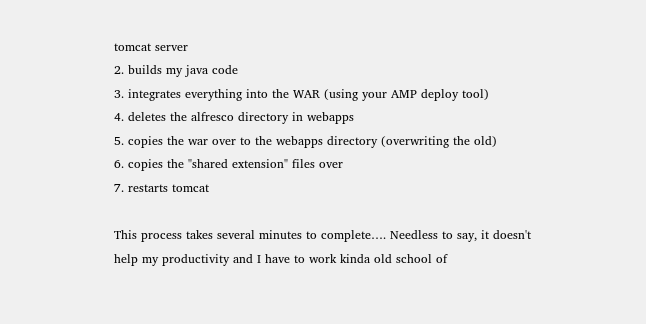tomcat server
2. builds my java code
3. integrates everything into the WAR (using your AMP deploy tool)
4. deletes the alfresco directory in webapps
5. copies the war over to the webapps directory (overwriting the old)
6. copies the "shared extension" files over
7. restarts tomcat

This process takes several minutes to complete…. Needless to say, it doesn't help my productivity and I have to work kinda old school of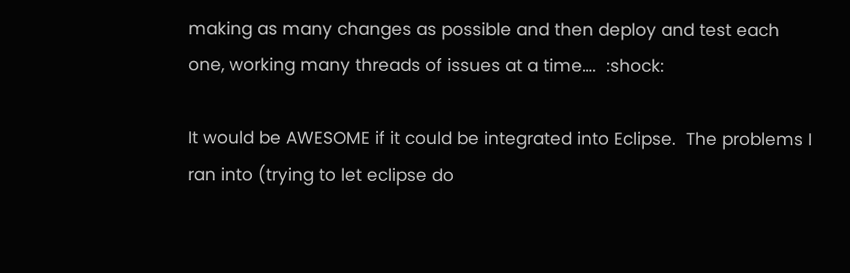making as many changes as possible and then deploy and test each one, working many threads of issues at a time….  :shock:

It would be AWESOME if it could be integrated into Eclipse.  The problems I ran into (trying to let eclipse do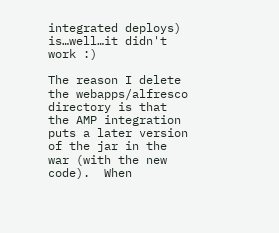integrated deploys) is…well…it didn't work :)

The reason I delete the webapps/alfresco directory is that the AMP integration puts a later version of the jar in the war (with the new code).  When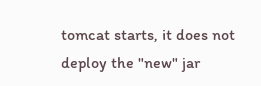tomcat starts, it does not deploy the "new" jar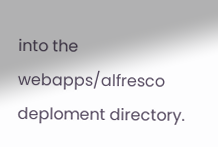into the webapps/alfresco deploment directory.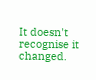It doesn't recognise it changed.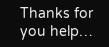Thanks for you help…